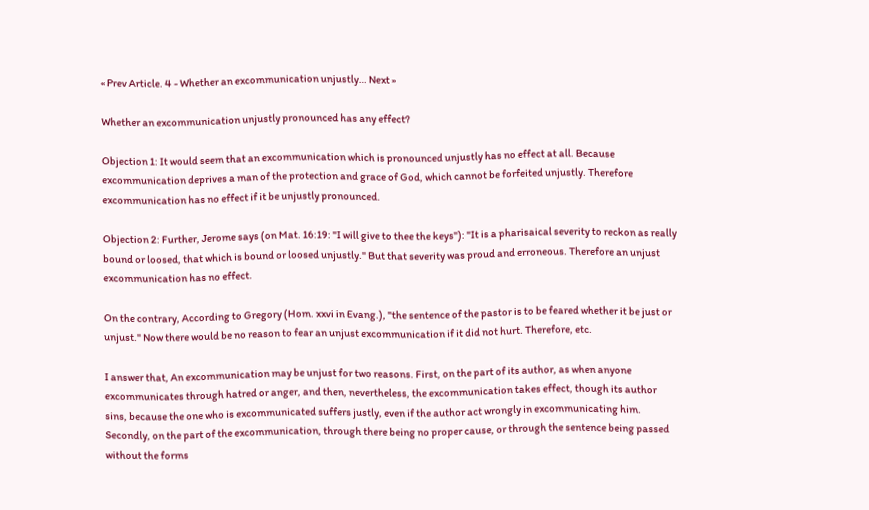« Prev Article. 4 - Whether an excommunication unjustly… Next »

Whether an excommunication unjustly pronounced has any effect?

Objection 1: It would seem that an excommunication which is pronounced unjustly has no effect at all. Because excommunication deprives a man of the protection and grace of God, which cannot be forfeited unjustly. Therefore excommunication has no effect if it be unjustly pronounced.

Objection 2: Further, Jerome says (on Mat. 16:19: "I will give to thee the keys"): "It is a pharisaical severity to reckon as really bound or loosed, that which is bound or loosed unjustly." But that severity was proud and erroneous. Therefore an unjust excommunication has no effect.

On the contrary, According to Gregory (Hom. xxvi in Evang.), "the sentence of the pastor is to be feared whether it be just or unjust." Now there would be no reason to fear an unjust excommunication if it did not hurt. Therefore, etc.

I answer that, An excommunication may be unjust for two reasons. First, on the part of its author, as when anyone excommunicates through hatred or anger, and then, nevertheless, the excommunication takes effect, though its author sins, because the one who is excommunicated suffers justly, even if the author act wrongly in excommunicating him. Secondly, on the part of the excommunication, through there being no proper cause, or through the sentence being passed without the forms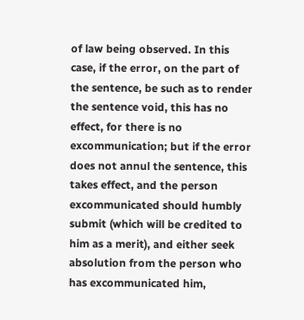of law being observed. In this case, if the error, on the part of the sentence, be such as to render the sentence void, this has no effect, for there is no excommunication; but if the error does not annul the sentence, this takes effect, and the person excommunicated should humbly submit (which will be credited to him as a merit), and either seek absolution from the person who has excommunicated him,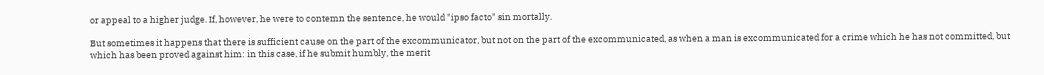or appeal to a higher judge. If, however, he were to contemn the sentence, he would "ipso facto" sin mortally.

But sometimes it happens that there is sufficient cause on the part of the excommunicator, but not on the part of the excommunicated, as when a man is excommunicated for a crime which he has not committed, but which has been proved against him: in this case, if he submit humbly, the merit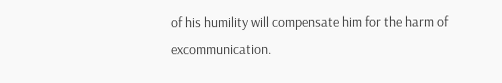of his humility will compensate him for the harm of excommunication.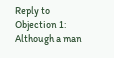Reply to Objection 1: Although a man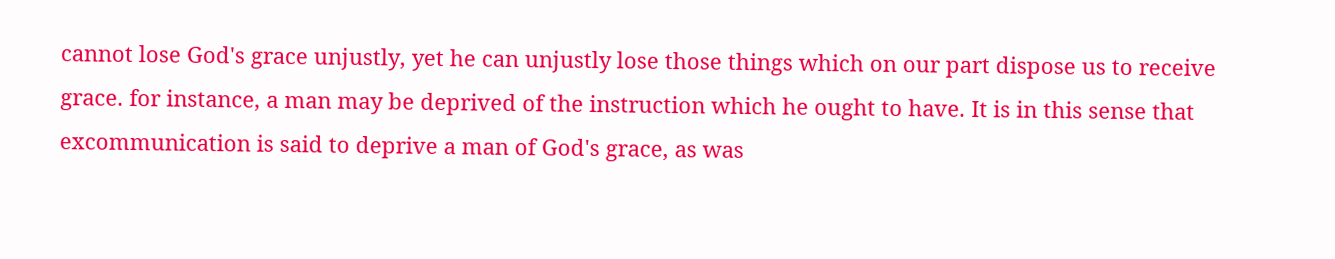cannot lose God's grace unjustly, yet he can unjustly lose those things which on our part dispose us to receive grace. for instance, a man may be deprived of the instruction which he ought to have. It is in this sense that excommunication is said to deprive a man of God's grace, as was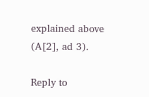explained above (A[2], ad 3).

Reply to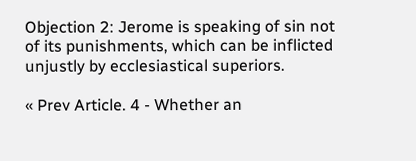Objection 2: Jerome is speaking of sin not of its punishments, which can be inflicted unjustly by ecclesiastical superiors.

« Prev Article. 4 - Whether an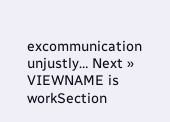excommunication unjustly… Next »
VIEWNAME is workSection